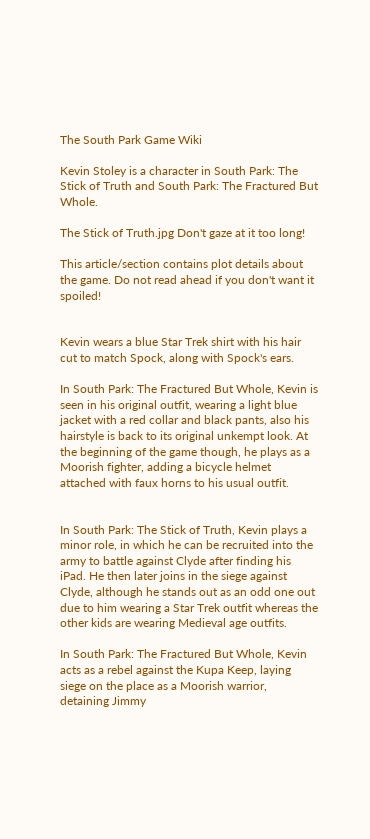The South Park Game Wiki

Kevin Stoley is a character in South Park: The Stick of Truth and South Park: The Fractured But Whole.

The Stick of Truth.jpg Don't gaze at it too long!

This article/section contains plot details about the game. Do not read ahead if you don't want it spoiled!


Kevin wears a blue Star Trek shirt with his hair cut to match Spock, along with Spock's ears.

In South Park: The Fractured But Whole, Kevin is seen in his original outfit, wearing a light blue jacket with a red collar and black pants, also his hairstyle is back to its original unkempt look. At the beginning of the game though, he plays as a Moorish fighter, adding a bicycle helmet attached with faux horns to his usual outfit.


In South Park: The Stick of Truth, Kevin plays a minor role, in which he can be recruited into the army to battle against Clyde after finding his iPad. He then later joins in the siege against Clyde, although he stands out as an odd one out due to him wearing a Star Trek outfit whereas the other kids are wearing Medieval age outfits.

In South Park: The Fractured But Whole, Kevin acts as a rebel against the Kupa Keep, laying siege on the place as a Moorish warrior, detaining Jimmy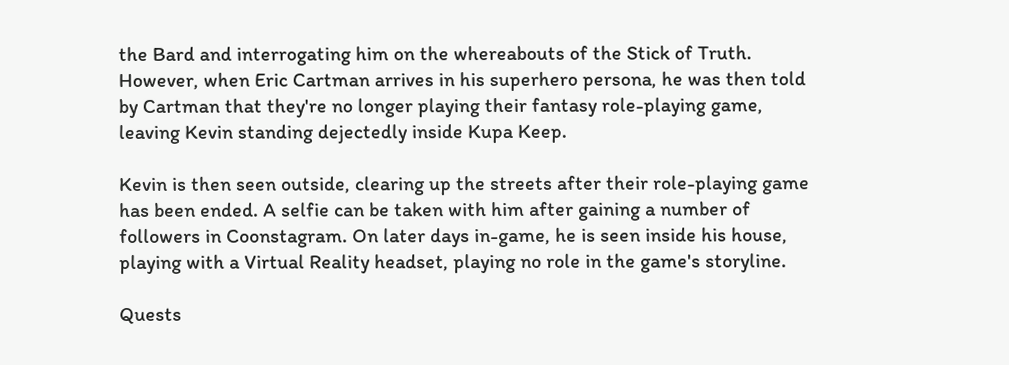the Bard and interrogating him on the whereabouts of the Stick of Truth. However, when Eric Cartman arrives in his superhero persona, he was then told by Cartman that they're no longer playing their fantasy role-playing game, leaving Kevin standing dejectedly inside Kupa Keep.

Kevin is then seen outside, clearing up the streets after their role-playing game has been ended. A selfie can be taken with him after gaining a number of followers in Coonstagram. On later days in-game, he is seen inside his house, playing with a Virtual Reality headset, playing no role in the game's storyline.

Quests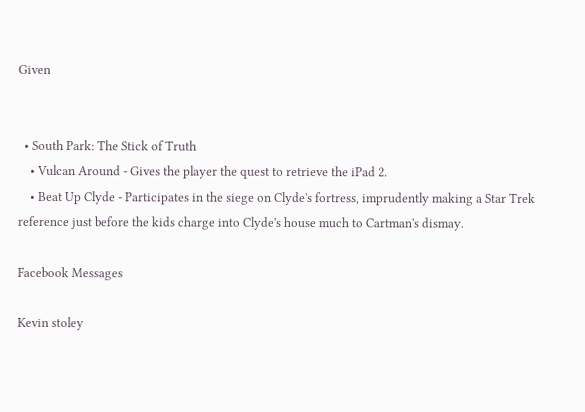Given


  • South Park: The Stick of Truth
    • Vulcan Around - Gives the player the quest to retrieve the iPad 2.
    • Beat Up Clyde - Participates in the siege on Clyde's fortress, imprudently making a Star Trek reference just before the kids charge into Clyde's house much to Cartman's dismay.

Facebook Messages

Kevin stoley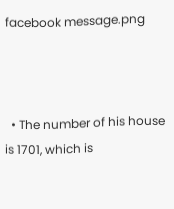facebook message.png



  • The number of his house is 1701, which is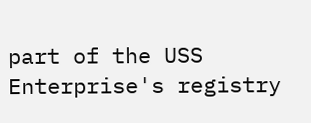part of the USS Enterprise's registry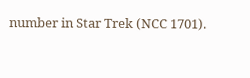number in Star Trek (NCC 1701).